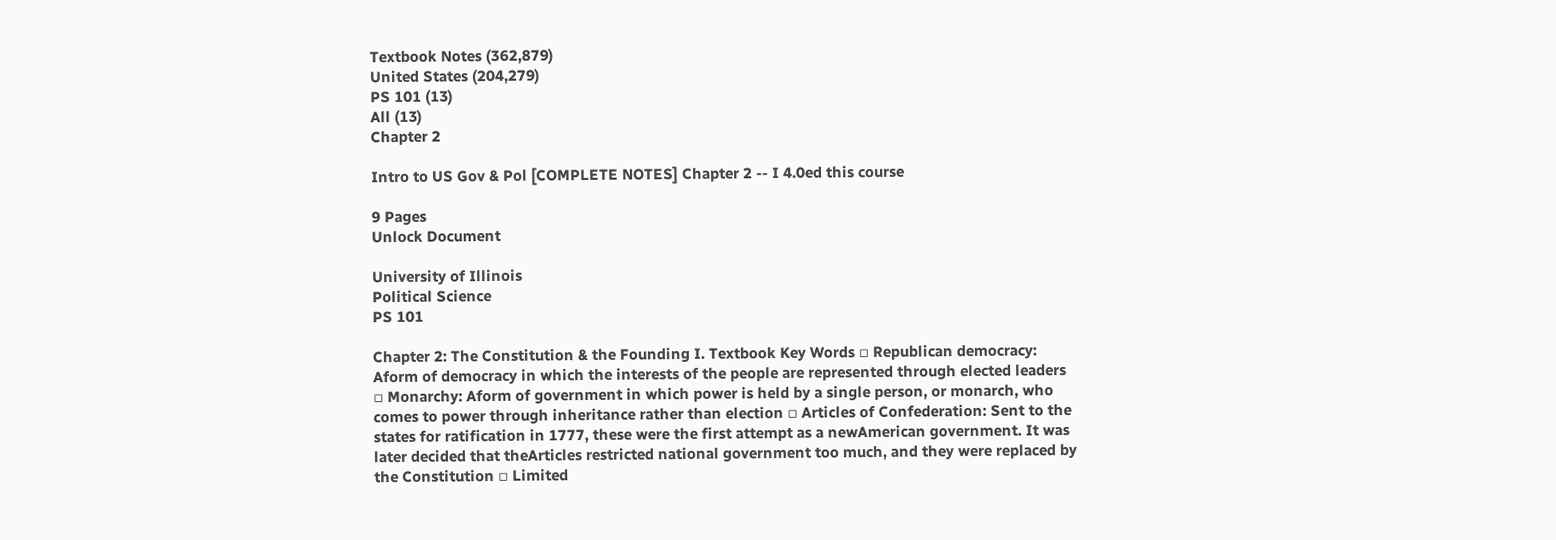Textbook Notes (362,879)
United States (204,279)
PS 101 (13)
All (13)
Chapter 2

Intro to US Gov & Pol [COMPLETE NOTES] Chapter 2 -- I 4.0ed this course

9 Pages
Unlock Document

University of Illinois
Political Science
PS 101

Chapter 2: The Constitution & the Founding I. Textbook Key Words ▫ Republican democracy: Aform of democracy in which the interests of the people are represented through elected leaders ▫ Monarchy: Aform of government in which power is held by a single person, or monarch, who comes to power through inheritance rather than election ▫ Articles of Confederation: Sent to the states for ratification in 1777, these were the first attempt as a newAmerican government. It was later decided that theArticles restricted national government too much, and they were replaced by the Constitution ▫ Limited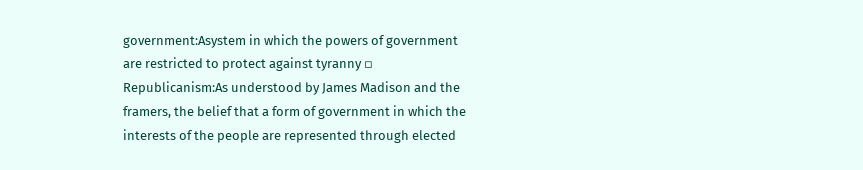government:Asystem in which the powers of government are restricted to protect against tyranny ▫ Republicanism:As understood by James Madison and the framers, the belief that a form of government in which the interests of the people are represented through elected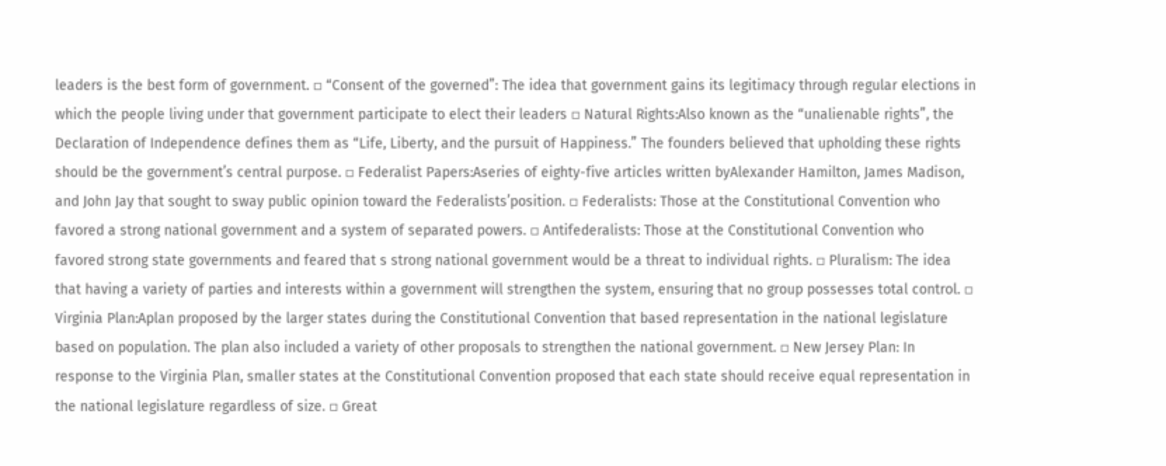leaders is the best form of government. ▫ “Consent of the governed”: The idea that government gains its legitimacy through regular elections in which the people living under that government participate to elect their leaders ▫ Natural Rights:Also known as the “unalienable rights”, the Declaration of Independence defines them as “Life, Liberty, and the pursuit of Happiness.” The founders believed that upholding these rights should be the government’s central purpose. ▫ Federalist Papers:Aseries of eighty-five articles written byAlexander Hamilton, James Madison, and John Jay that sought to sway public opinion toward the Federalists’position. ▫ Federalists: Those at the Constitutional Convention who favored a strong national government and a system of separated powers. ▫ Antifederalists: Those at the Constitutional Convention who favored strong state governments and feared that s strong national government would be a threat to individual rights. ▫ Pluralism: The idea that having a variety of parties and interests within a government will strengthen the system, ensuring that no group possesses total control. ▫ Virginia Plan:Aplan proposed by the larger states during the Constitutional Convention that based representation in the national legislature based on population. The plan also included a variety of other proposals to strengthen the national government. ▫ New Jersey Plan: In response to the Virginia Plan, smaller states at the Constitutional Convention proposed that each state should receive equal representation in the national legislature regardless of size. ▫ Great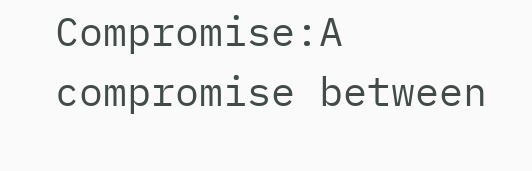Compromise:A compromise between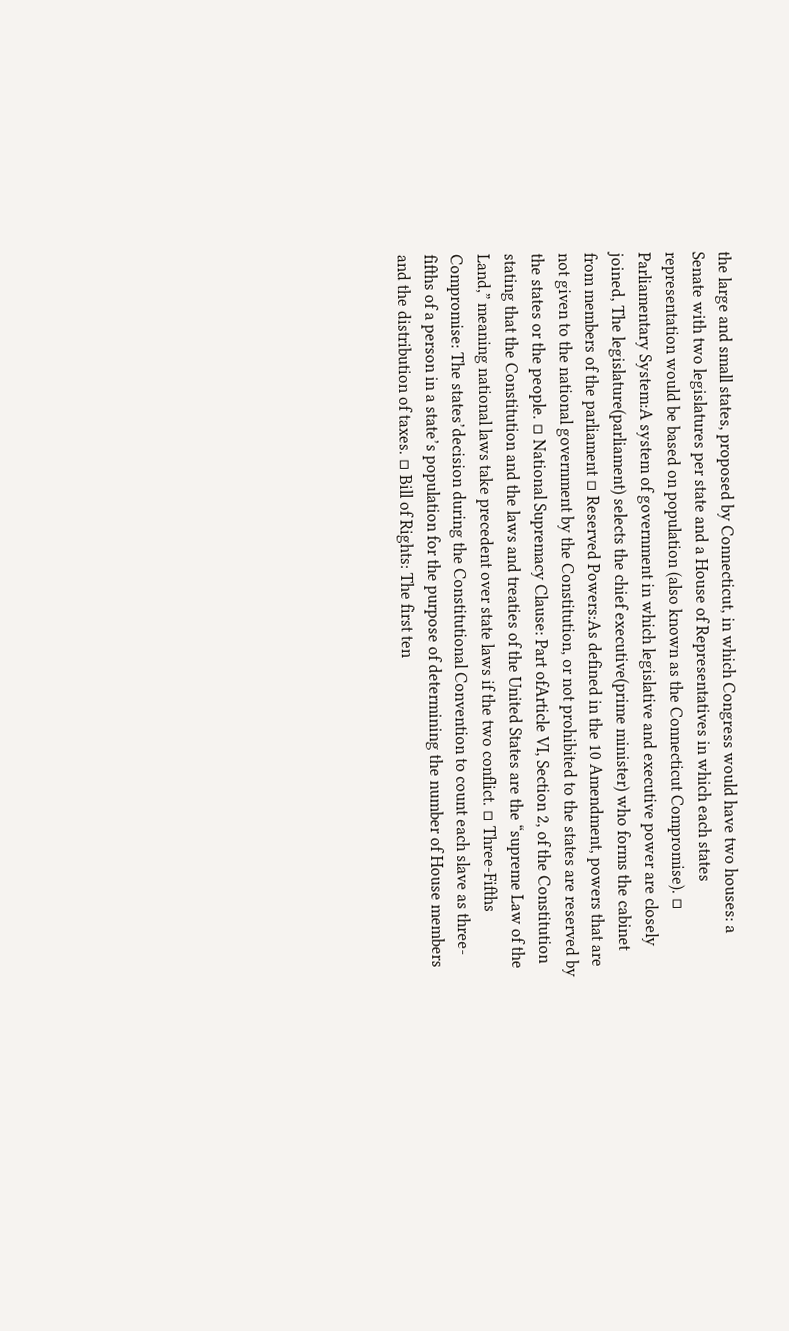the large and small states, proposed by Connecticut, in which Congress would have two houses: a Senate with two legislatures per state and a House of Representatives in which each states representation would be based on population (also known as the Connecticut Compromise). ▫ Parliamentary System:A system of government in which legislative and executive power are closely joined, The legislature(parliament) selects the chief executive(prime minister) who forms the cabinet from members of the parliament ▫ Reserved Powers:As defined in the 10 Amendment, powers that are not given to the national government by the Constitution, or not prohibited to the states are reserved by the states or the people. ▫ National Supremacy Clause: Part ofArticle VI, Section 2, of the Constitution stating that the Constitution and the laws and treaties of the United States are the “supreme Law of the Land,” meaning national laws take precedent over state laws if the two conflict. ▫ Three-Fifths Compromise: The states’decision during the Constitutional Convention to count each slave as three-fifths of a person in a state’s population for the purpose of determining the number of House members and the distribution of taxes. ▫ Bill of Rights: The first ten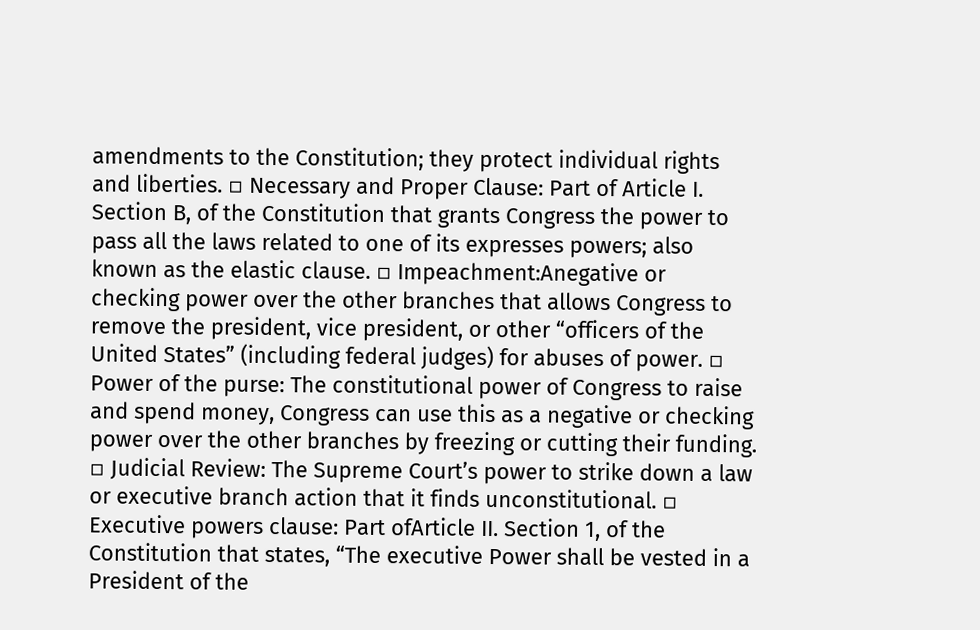amendments to the Constitution; they protect individual rights and liberties. ▫ Necessary and Proper Clause: Part of Article I. Section B, of the Constitution that grants Congress the power to pass all the laws related to one of its expresses powers; also known as the elastic clause. ▫ Impeachment:Anegative or checking power over the other branches that allows Congress to remove the president, vice president, or other “officers of the United States” (including federal judges) for abuses of power. ▫ Power of the purse: The constitutional power of Congress to raise and spend money, Congress can use this as a negative or checking power over the other branches by freezing or cutting their funding. ▫ Judicial Review: The Supreme Court’s power to strike down a law or executive branch action that it finds unconstitutional. ▫ Executive powers clause: Part ofArticle II. Section 1, of the Constitution that states, “The executive Power shall be vested in a President of the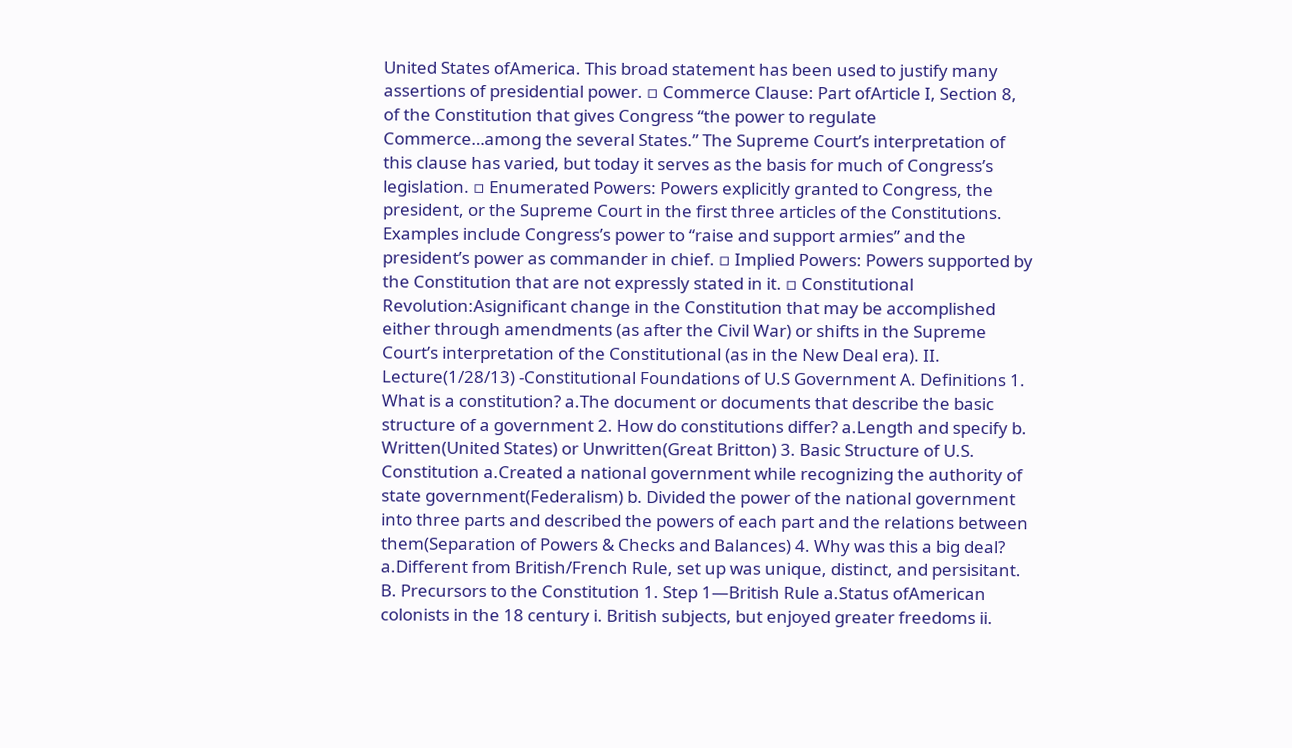United States ofAmerica. This broad statement has been used to justify many assertions of presidential power. ▫ Commerce Clause: Part ofArticle I, Section 8, of the Constitution that gives Congress “the power to regulate Commerce…among the several States.” The Supreme Court’s interpretation of this clause has varied, but today it serves as the basis for much of Congress’s legislation. ▫ Enumerated Powers: Powers explicitly granted to Congress, the president, or the Supreme Court in the first three articles of the Constitutions. Examples include Congress’s power to “raise and support armies” and the president’s power as commander in chief. ▫ Implied Powers: Powers supported by the Constitution that are not expressly stated in it. ▫ Constitutional Revolution:Asignificant change in the Constitution that may be accomplished either through amendments (as after the Civil War) or shifts in the Supreme Court’s interpretation of the Constitutional (as in the New Deal era). II. Lecture(1/28/13) -Constitutional Foundations of U.S Government A. Definitions 1. What is a constitution? a.The document or documents that describe the basic structure of a government 2. How do constitutions differ? a.Length and specify b. Written(United States) or Unwritten(Great Britton) 3. Basic Structure of U.S. Constitution a.Created a national government while recognizing the authority of state government(Federalism) b. Divided the power of the national government into three parts and described the powers of each part and the relations between them(Separation of Powers & Checks and Balances) 4. Why was this a big deal? a.Different from British/French Rule, set up was unique, distinct, and persisitant. B. Precursors to the Constitution 1. Step 1—British Rule a.Status ofAmerican colonists in the 18 century i. British subjects, but enjoyed greater freedoms ii.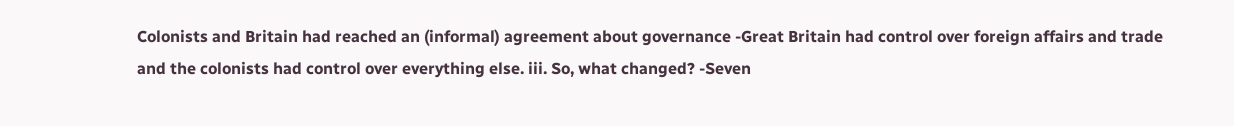Colonists and Britain had reached an (informal) agreement about governance -Great Britain had control over foreign affairs and trade and the colonists had control over everything else. iii. So, what changed? -Seven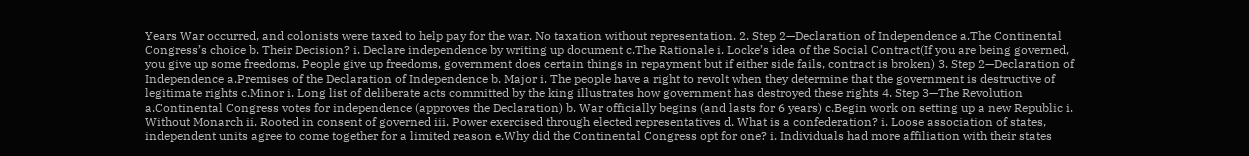Years War occurred, and colonists were taxed to help pay for the war. No taxation without representation. 2. Step 2—Declaration of Independence a.The Continental Congress’s choice b. Their Decision? i. Declare independence by writing up document c.The Rationale i. Locke’s idea of the Social Contract(If you are being governed, you give up some freedoms. People give up freedoms, government does certain things in repayment but if either side fails, contract is broken) 3. Step 2—Declaration of Independence a.Premises of the Declaration of Independence b. Major i. The people have a right to revolt when they determine that the government is destructive of legitimate rights c.Minor i. Long list of deliberate acts committed by the king illustrates how government has destroyed these rights 4. Step 3—The Revolution a.Continental Congress votes for independence (approves the Declaration) b. War officially begins (and lasts for 6 years) c.Begin work on setting up a new Republic i. Without Monarch ii. Rooted in consent of governed iii. Power exercised through elected representatives d. What is a confederation? i. Loose association of states, independent units agree to come together for a limited reason e.Why did the Continental Congress opt for one? i. Individuals had more affiliation with their states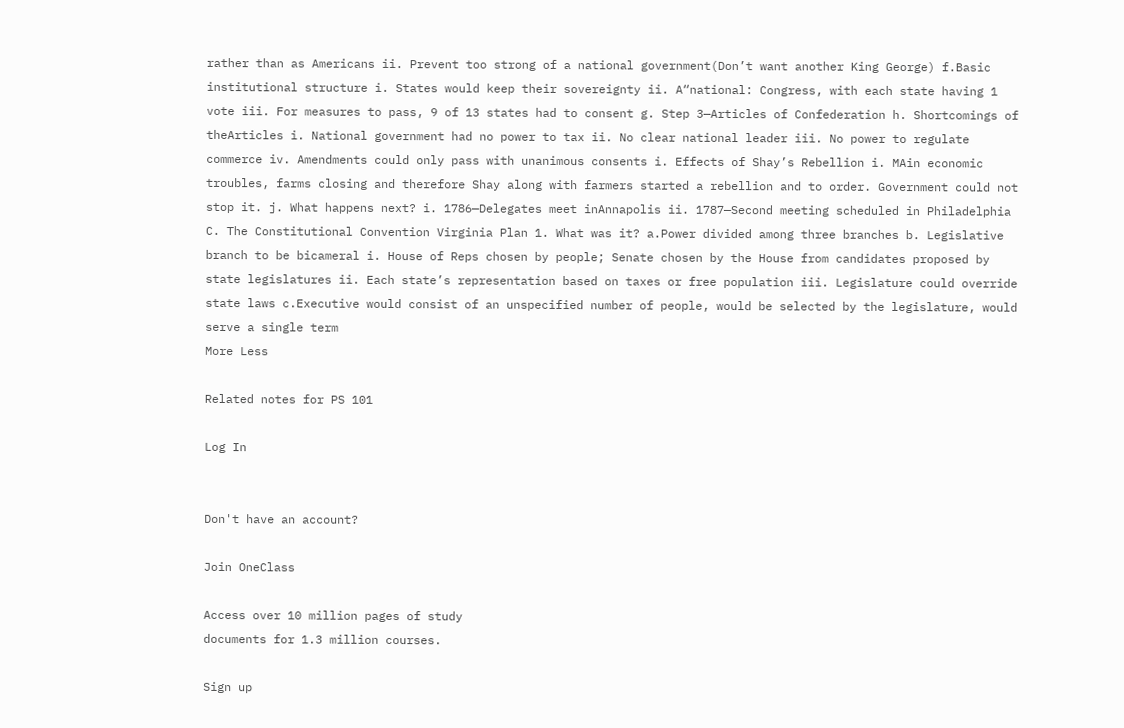rather than as Americans ii. Prevent too strong of a national government(Don’t want another King George) f.Basic institutional structure i. States would keep their sovereignty ii. A“national: Congress, with each state having 1 vote iii. For measures to pass, 9 of 13 states had to consent g. Step 3—Articles of Confederation h. Shortcomings of theArticles i. National government had no power to tax ii. No clear national leader iii. No power to regulate commerce iv. Amendments could only pass with unanimous consents i. Effects of Shay’s Rebellion i. MAin economic troubles, farms closing and therefore Shay along with farmers started a rebellion and to order. Government could not stop it. j. What happens next? i. 1786—Delegates meet inAnnapolis ii. 1787—Second meeting scheduled in Philadelphia C. The Constitutional Convention Virginia Plan 1. What was it? a.Power divided among three branches b. Legislative branch to be bicameral i. House of Reps chosen by people; Senate chosen by the House from candidates proposed by state legislatures ii. Each state’s representation based on taxes or free population iii. Legislature could override state laws c.Executive would consist of an unspecified number of people, would be selected by the legislature, would serve a single term
More Less

Related notes for PS 101

Log In


Don't have an account?

Join OneClass

Access over 10 million pages of study
documents for 1.3 million courses.

Sign up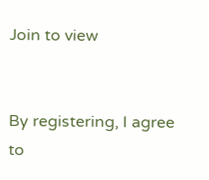Join to view


By registering, I agree to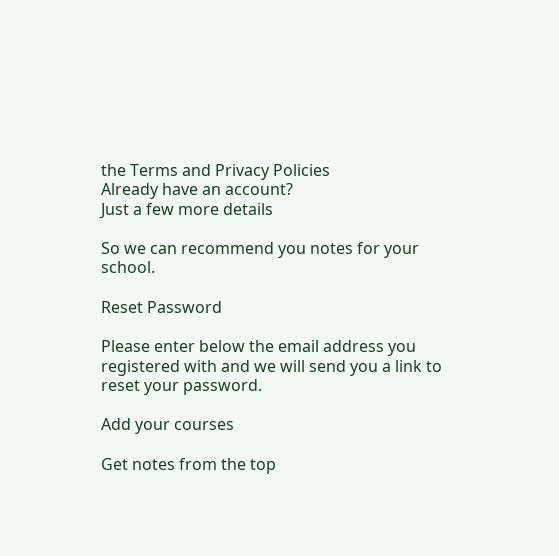the Terms and Privacy Policies
Already have an account?
Just a few more details

So we can recommend you notes for your school.

Reset Password

Please enter below the email address you registered with and we will send you a link to reset your password.

Add your courses

Get notes from the top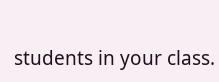students in your class.